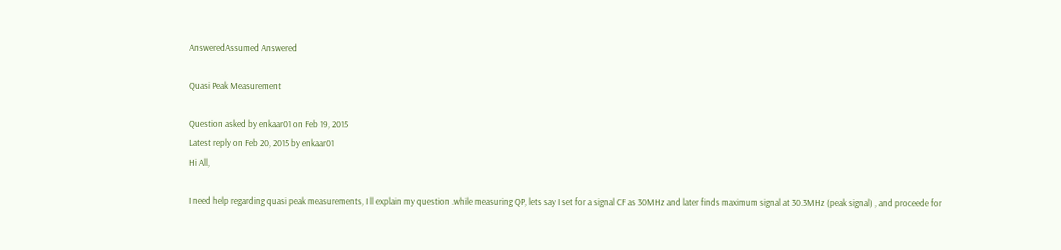AnsweredAssumed Answered

Quasi Peak Measurement

Question asked by enkaar01 on Feb 19, 2015
Latest reply on Feb 20, 2015 by enkaar01
Hi All,

I need help regarding quasi peak measurements, I ll explain my question .while measuring QP, lets say I set for a signal CF as 30MHz and later finds maximum signal at 30.3MHz (peak signal) , and proceede for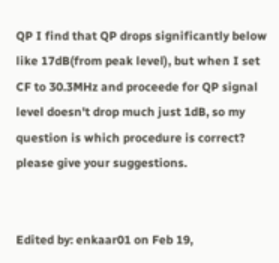QP I find that QP drops significantly below like 17dB(from peak level), but when I set CF to 30.3MHz and proceede for QP signal level doesn't drop much just 1dB, so my question is which procedure is correct? please give your suggestions.


Edited by: enkaar01 on Feb 19,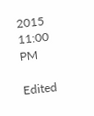2015 11:00 PM

Edited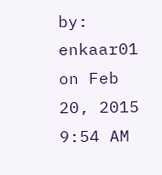by: enkaar01 on Feb 20, 2015 9:54 AM